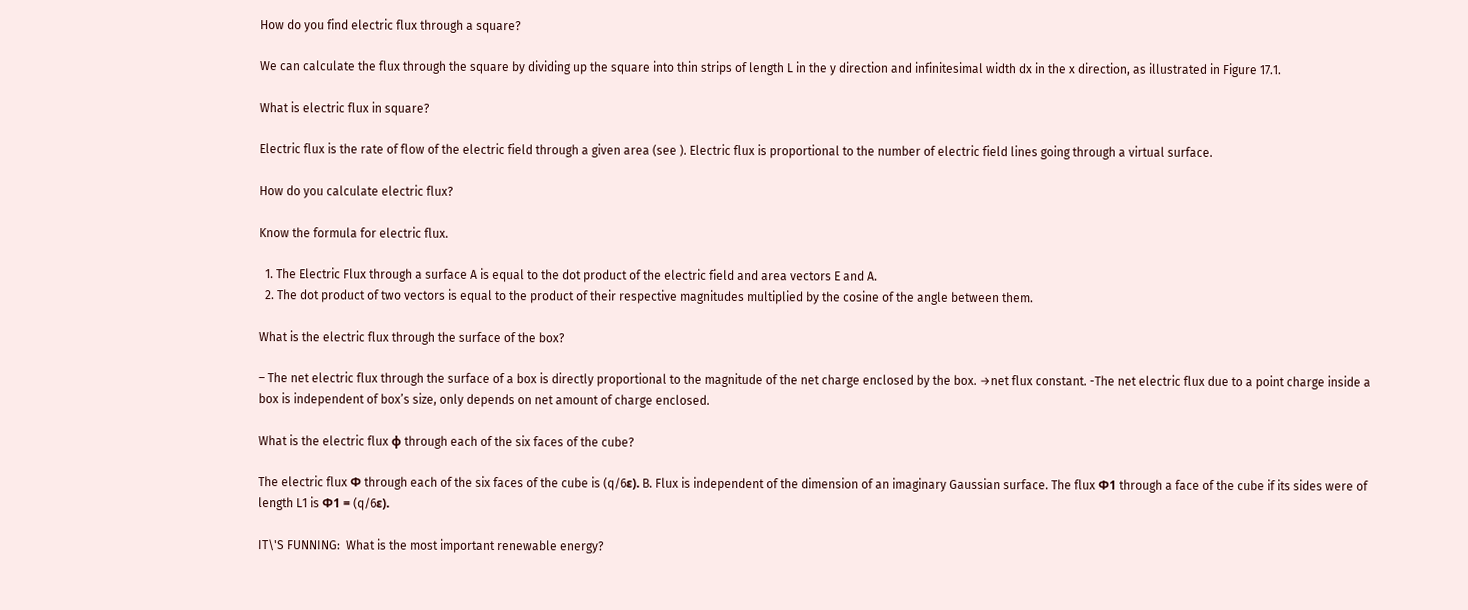How do you find electric flux through a square?

We can calculate the flux through the square by dividing up the square into thin strips of length L in the y direction and infinitesimal width dx in the x direction, as illustrated in Figure 17.1.

What is electric flux in square?

Electric flux is the rate of flow of the electric field through a given area (see ). Electric flux is proportional to the number of electric field lines going through a virtual surface.

How do you calculate electric flux?

Know the formula for electric flux.

  1. The Electric Flux through a surface A is equal to the dot product of the electric field and area vectors E and A.
  2. The dot product of two vectors is equal to the product of their respective magnitudes multiplied by the cosine of the angle between them.

What is the electric flux through the surface of the box?

– The net electric flux through the surface of a box is directly proportional to the magnitude of the net charge enclosed by the box. →net flux constant. -The net electric flux due to a point charge inside a box is independent of box’s size, only depends on net amount of charge enclosed.

What is the electric flux φ through each of the six faces of the cube?

The electric flux Φ through each of the six faces of the cube is (q/6ε). B. Flux is independent of the dimension of an imaginary Gaussian surface. The flux Φ1 through a face of the cube if its sides were of length L1 is Φ1 = (q/6ε).

IT\'S FUNNING:  What is the most important renewable energy?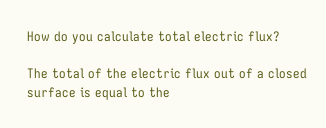How do you calculate total electric flux?

The total of the electric flux out of a closed surface is equal to the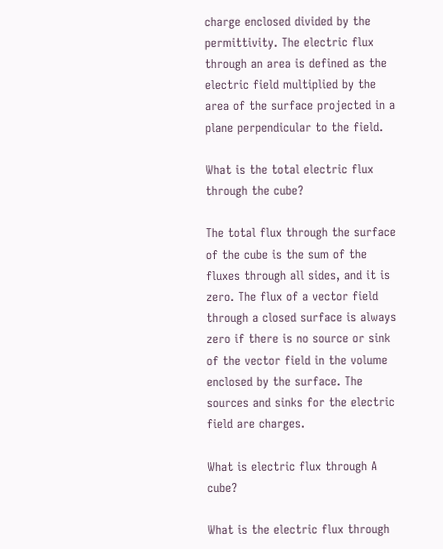charge enclosed divided by the permittivity. The electric flux through an area is defined as the electric field multiplied by the area of the surface projected in a plane perpendicular to the field.

What is the total electric flux through the cube?

The total flux through the surface of the cube is the sum of the fluxes through all sides, and it is zero. The flux of a vector field through a closed surface is always zero if there is no source or sink of the vector field in the volume enclosed by the surface. The sources and sinks for the electric field are charges.

What is electric flux through A cube?

What is the electric flux through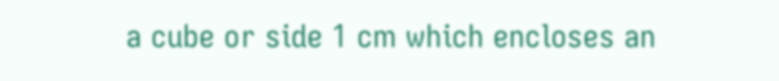a cube or side 1 cm which encloses an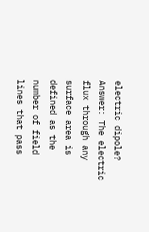electric dipole? Answer: The electric flux through any surface area is defined as the number of field lines that pass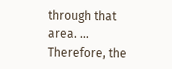through that area. … Therefore, the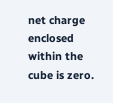net charge enclosed within the cube is zero.